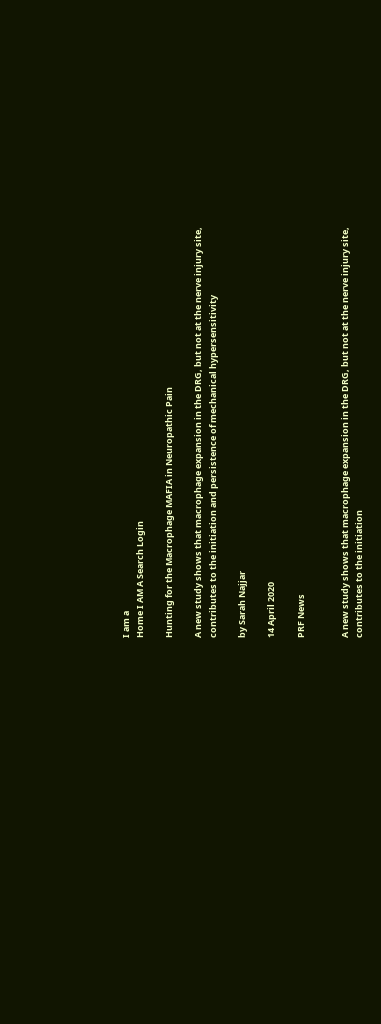I am a
Home I AM A Search Login

Hunting for the Macrophage MAFIA in Neuropathic Pain

A new study shows that macrophage expansion in the DRG, but not at the nerve injury site, contributes to the initiation and persistence of mechanical hypersensitivity

by Sarah Najjar

14 April 2020

PRF News


A new study shows that macrophage expansion in the DRG, but not at the nerve injury site, contributes to the initiation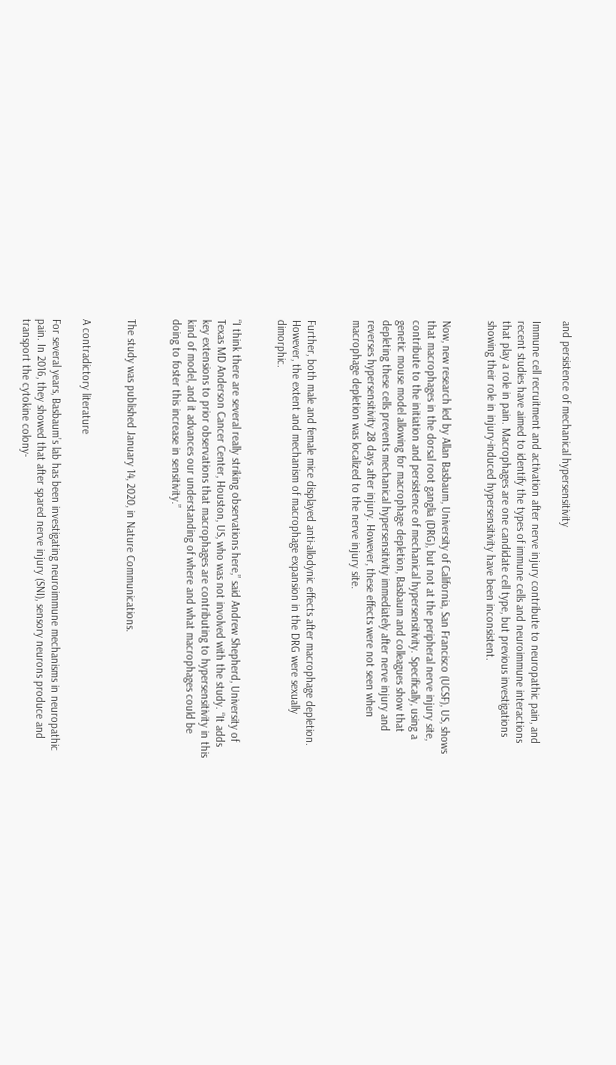and persistence of mechanical hypersensitivity

Immune cell recruitment and activation after nerve injury contribute to neuropathic pain, and recent studies have aimed to identify the types of immune cells and neuroimmune interactions that play a role in pain. Macrophages are one candidate cell type, but previous investigations showing their role in injury-induced hypersensitivity have been inconsistent.


Now, new research led by Allan Basbaum, University of California, San Francisco (UCSF), US, shows that macrophages in the dorsal root ganglia (DRG), but not at the peripheral nerve injury site, contribute to the initiation and persistence of mechanical hypersensitivity. Specifically, using a genetic mouse model allowing for macrophage depletion, Basbaum and colleagues show that depleting these cells prevents mechanical hypersensitivity immediately after nerve injury and reverses hypersensitivity 28 days after injury. However, these effects were not seen when macrophage depletion was localized to the nerve injury site.


Further, both male and female mice displayed anti-allodynic effects after macrophage depletion. However, the extent and mechanism of macrophage expansion in the DRG were sexually dimorphic.


“I think there are several really striking observations here,” said Andrew Shepherd, University of Texas MD Anderson Cancer Center, Houston, US, who was not involved with the study. “It adds key extensions to prior observations that macrophages are contributing to hypersensitivity in this kind of model, and it advances our understanding of where and what macrophages could be doing to foster this increase in sensitivity.”


The study was published January 14, 2020, in Nature Communications.


A contradictory literature

For several years, Basbaum’s lab has been investigating neuroimmune mechanisms in neuropathic pain. In 2016, they showed that after spared nerve injury (SNI), sensory neurons produce and transport the cytokine colony-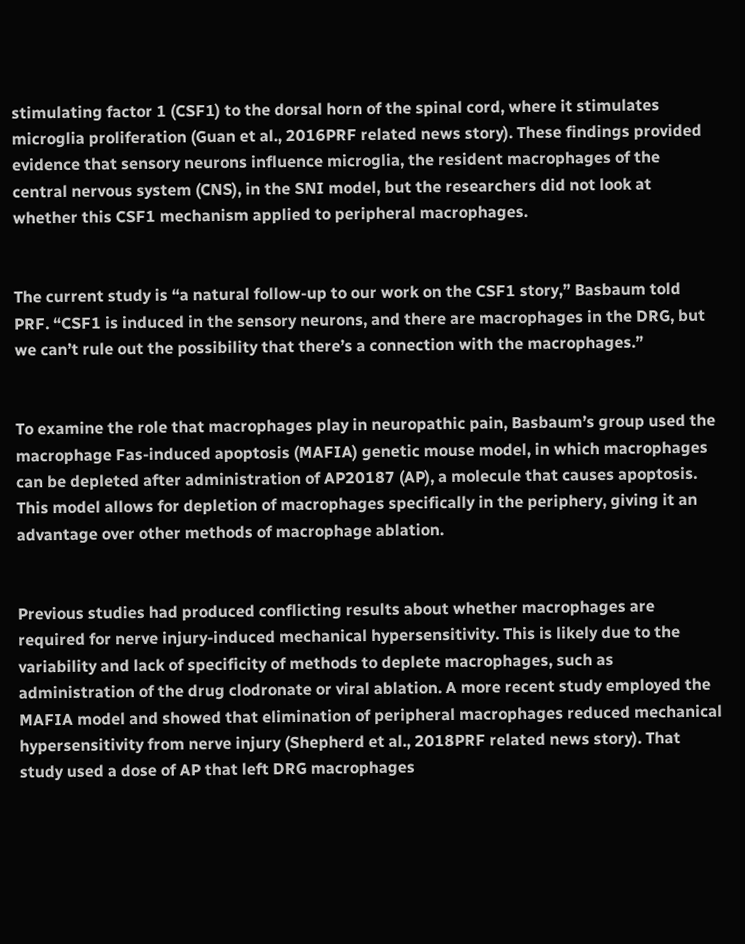stimulating factor 1 (CSF1) to the dorsal horn of the spinal cord, where it stimulates microglia proliferation (Guan et al., 2016PRF related news story). These findings provided evidence that sensory neurons influence microglia, the resident macrophages of the central nervous system (CNS), in the SNI model, but the researchers did not look at whether this CSF1 mechanism applied to peripheral macrophages.


The current study is “a natural follow-up to our work on the CSF1 story,” Basbaum told PRF. “CSF1 is induced in the sensory neurons, and there are macrophages in the DRG, but we can’t rule out the possibility that there’s a connection with the macrophages.”


To examine the role that macrophages play in neuropathic pain, Basbaum’s group used the macrophage Fas-induced apoptosis (MAFIA) genetic mouse model, in which macrophages can be depleted after administration of AP20187 (AP), a molecule that causes apoptosis. This model allows for depletion of macrophages specifically in the periphery, giving it an advantage over other methods of macrophage ablation.


Previous studies had produced conflicting results about whether macrophages are required for nerve injury-induced mechanical hypersensitivity. This is likely due to the variability and lack of specificity of methods to deplete macrophages, such as administration of the drug clodronate or viral ablation. A more recent study employed the MAFIA model and showed that elimination of peripheral macrophages reduced mechanical hypersensitivity from nerve injury (Shepherd et al., 2018PRF related news story). That study used a dose of AP that left DRG macrophages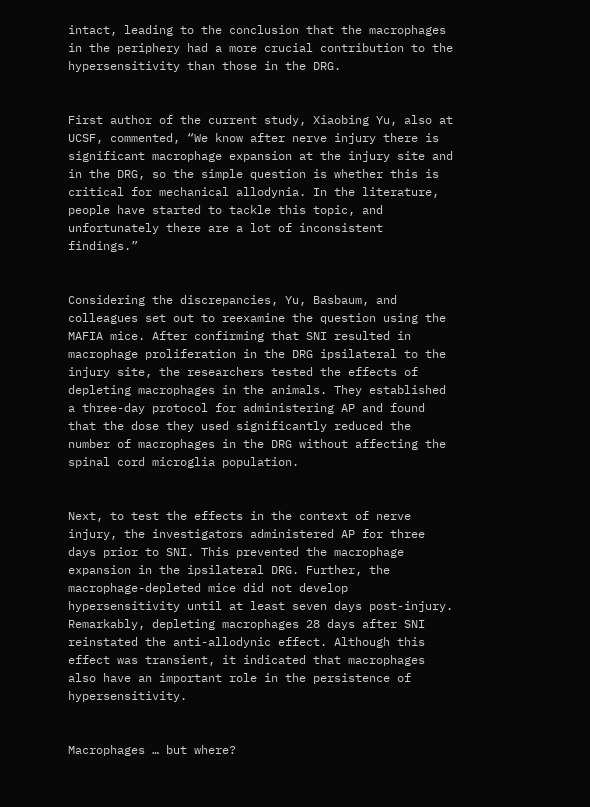intact, leading to the conclusion that the macrophages in the periphery had a more crucial contribution to the hypersensitivity than those in the DRG.


First author of the current study, Xiaobing Yu, also at UCSF, commented, “We know after nerve injury there is significant macrophage expansion at the injury site and in the DRG, so the simple question is whether this is critical for mechanical allodynia. In the literature, people have started to tackle this topic, and unfortunately there are a lot of inconsistent findings.”


Considering the discrepancies, Yu, Basbaum, and colleagues set out to reexamine the question using the MAFIA mice. After confirming that SNI resulted in macrophage proliferation in the DRG ipsilateral to the injury site, the researchers tested the effects of depleting macrophages in the animals. They established a three-day protocol for administering AP and found that the dose they used significantly reduced the number of macrophages in the DRG without affecting the spinal cord microglia population.


Next, to test the effects in the context of nerve injury, the investigators administered AP for three days prior to SNI. This prevented the macrophage expansion in the ipsilateral DRG. Further, the macrophage-depleted mice did not develop hypersensitivity until at least seven days post-injury. Remarkably, depleting macrophages 28 days after SNI reinstated the anti-allodynic effect. Although this effect was transient, it indicated that macrophages also have an important role in the persistence of hypersensitivity.


Macrophages … but where?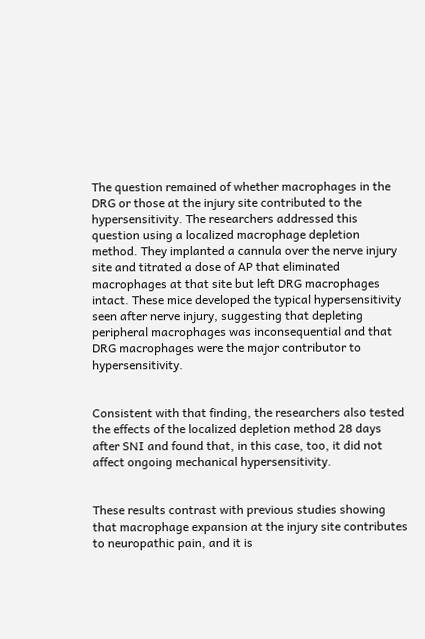The question remained of whether macrophages in the DRG or those at the injury site contributed to the hypersensitivity. The researchers addressed this question using a localized macrophage depletion method. They implanted a cannula over the nerve injury site and titrated a dose of AP that eliminated macrophages at that site but left DRG macrophages intact. These mice developed the typical hypersensitivity seen after nerve injury, suggesting that depleting peripheral macrophages was inconsequential and that DRG macrophages were the major contributor to hypersensitivity.


Consistent with that finding, the researchers also tested the effects of the localized depletion method 28 days after SNI and found that, in this case, too, it did not affect ongoing mechanical hypersensitivity.


These results contrast with previous studies showing that macrophage expansion at the injury site contributes to neuropathic pain, and it is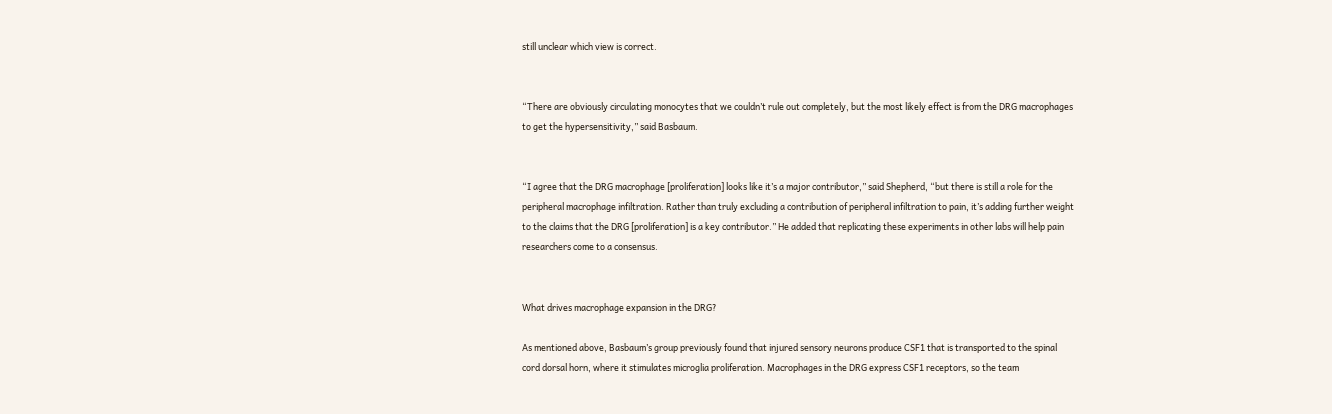still unclear which view is correct.


“There are obviously circulating monocytes that we couldn’t rule out completely, but the most likely effect is from the DRG macrophages to get the hypersensitivity,” said Basbaum.


“I agree that the DRG macrophage [proliferation] looks like it’s a major contributor,” said Shepherd, “but there is still a role for the peripheral macrophage infiltration. Rather than truly excluding a contribution of peripheral infiltration to pain, it’s adding further weight to the claims that the DRG [proliferation] is a key contributor.” He added that replicating these experiments in other labs will help pain researchers come to a consensus.


What drives macrophage expansion in the DRG?

As mentioned above, Basbaum’s group previously found that injured sensory neurons produce CSF1 that is transported to the spinal cord dorsal horn, where it stimulates microglia proliferation. Macrophages in the DRG express CSF1 receptors, so the team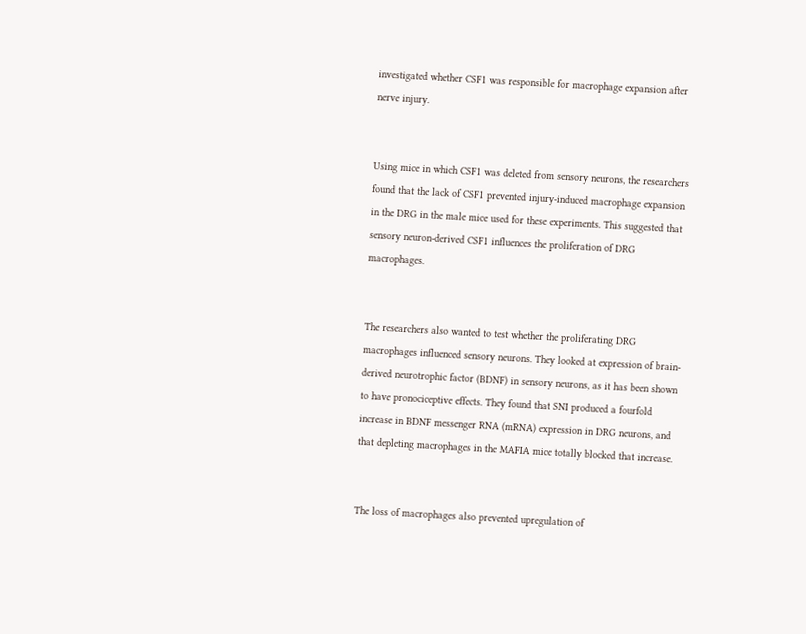investigated whether CSF1 was responsible for macrophage expansion after nerve injury.


Using mice in which CSF1 was deleted from sensory neurons, the researchers found that the lack of CSF1 prevented injury-induced macrophage expansion in the DRG in the male mice used for these experiments. This suggested that sensory neuron-derived CSF1 influences the proliferation of DRG macrophages.


The researchers also wanted to test whether the proliferating DRG macrophages influenced sensory neurons. They looked at expression of brain-derived neurotrophic factor (BDNF) in sensory neurons, as it has been shown to have pronociceptive effects. They found that SNI produced a fourfold increase in BDNF messenger RNA (mRNA) expression in DRG neurons, and that depleting macrophages in the MAFIA mice totally blocked that increase.


The loss of macrophages also prevented upregulation of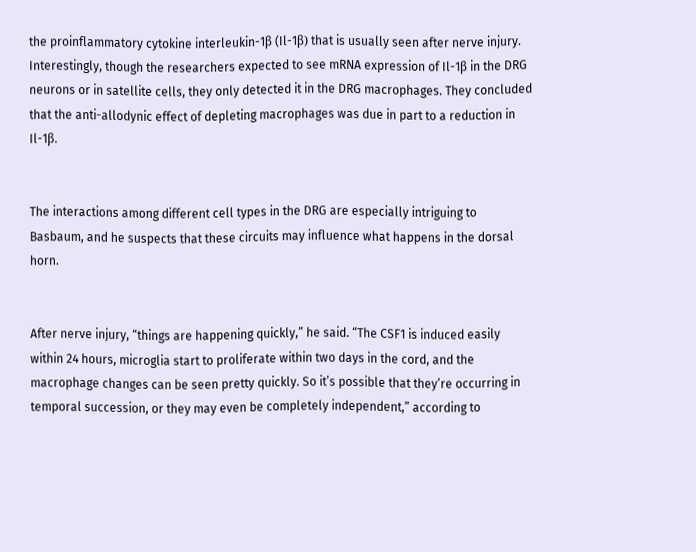the proinflammatory cytokine interleukin-1β (Il-1β) that is usually seen after nerve injury. Interestingly, though the researchers expected to see mRNA expression of Il-1β in the DRG neurons or in satellite cells, they only detected it in the DRG macrophages. They concluded that the anti-allodynic effect of depleting macrophages was due in part to a reduction in Il-1β.


The interactions among different cell types in the DRG are especially intriguing to Basbaum, and he suspects that these circuits may influence what happens in the dorsal horn.


After nerve injury, “things are happening quickly,” he said. “The CSF1 is induced easily within 24 hours, microglia start to proliferate within two days in the cord, and the macrophage changes can be seen pretty quickly. So it’s possible that they’re occurring in temporal succession, or they may even be completely independent,” according to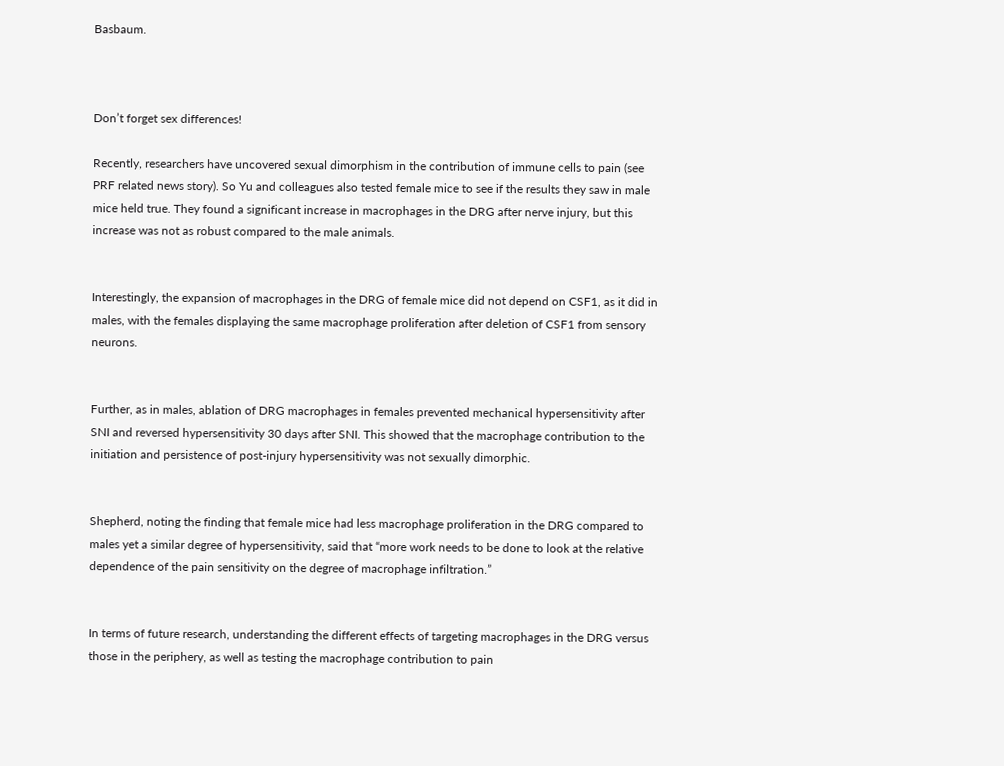Basbaum.



Don’t forget sex differences!

Recently, researchers have uncovered sexual dimorphism in the contribution of immune cells to pain (see PRF related news story). So Yu and colleagues also tested female mice to see if the results they saw in male mice held true. They found a significant increase in macrophages in the DRG after nerve injury, but this increase was not as robust compared to the male animals.


Interestingly, the expansion of macrophages in the DRG of female mice did not depend on CSF1, as it did in males, with the females displaying the same macrophage proliferation after deletion of CSF1 from sensory neurons.


Further, as in males, ablation of DRG macrophages in females prevented mechanical hypersensitivity after SNI and reversed hypersensitivity 30 days after SNI. This showed that the macrophage contribution to the initiation and persistence of post-injury hypersensitivity was not sexually dimorphic.


Shepherd, noting the finding that female mice had less macrophage proliferation in the DRG compared to males yet a similar degree of hypersensitivity, said that “more work needs to be done to look at the relative dependence of the pain sensitivity on the degree of macrophage infiltration.”


In terms of future research, understanding the different effects of targeting macrophages in the DRG versus those in the periphery, as well as testing the macrophage contribution to pain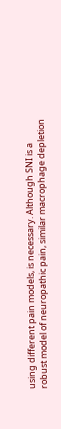using different pain models, is necessary. Although SNI is a robust model of neuropathic pain, similar macrophage depletion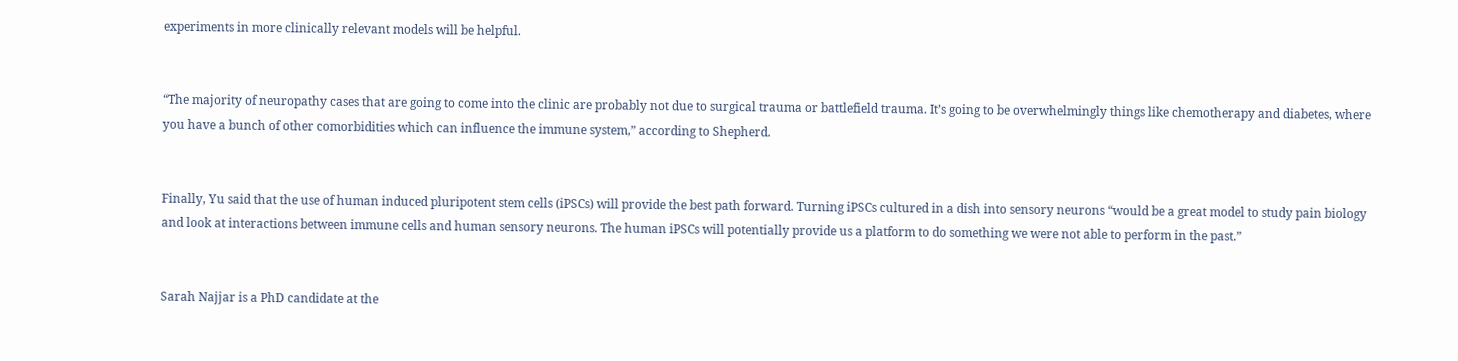experiments in more clinically relevant models will be helpful.


“The majority of neuropathy cases that are going to come into the clinic are probably not due to surgical trauma or battlefield trauma. It’s going to be overwhelmingly things like chemotherapy and diabetes, where you have a bunch of other comorbidities which can influence the immune system,” according to Shepherd.


Finally, Yu said that the use of human induced pluripotent stem cells (iPSCs) will provide the best path forward. Turning iPSCs cultured in a dish into sensory neurons “would be a great model to study pain biology and look at interactions between immune cells and human sensory neurons. The human iPSCs will potentially provide us a platform to do something we were not able to perform in the past.”


Sarah Najjar is a PhD candidate at the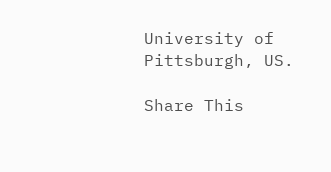University of Pittsburgh, US.

Share This